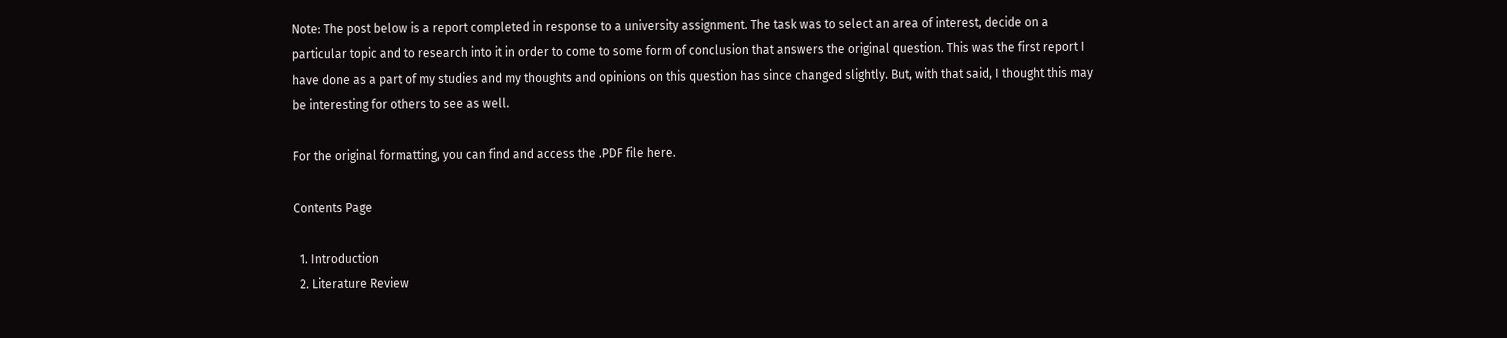Note: The post below is a report completed in response to a university assignment. The task was to select an area of interest, decide on a particular topic and to research into it in order to come to some form of conclusion that answers the original question. This was the first report I have done as a part of my studies and my thoughts and opinions on this question has since changed slightly. But, with that said, I thought this may be interesting for others to see as well.

For the original formatting, you can find and access the .PDF file here.

Contents Page

  1. Introduction
  2. Literature Review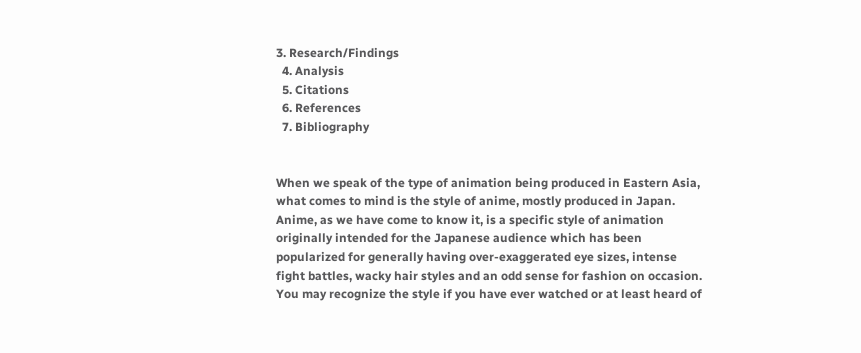3. Research/Findings
  4. Analysis
  5. Citations
  6. References
  7. Bibliography


When we speak of the type of animation being produced in Eastern Asia, what comes to mind is the style of anime, mostly produced in Japan. Anime, as we have come to know it, is a specific style of animation originally intended for the Japanese audience which has been popularized for generally having over-exaggerated eye sizes, intense fight battles, wacky hair styles and an odd sense for fashion on occasion. You may recognize the style if you have ever watched or at least heard of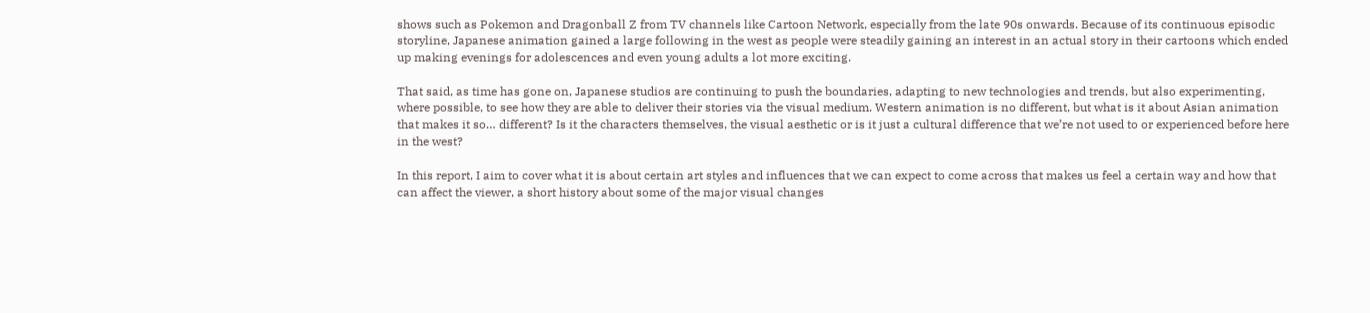shows such as Pokemon and Dragonball Z from TV channels like Cartoon Network, especially from the late 90s onwards. Because of its continuous episodic storyline, Japanese animation gained a large following in the west as people were steadily gaining an interest in an actual story in their cartoons which ended up making evenings for adolescences and even young adults a lot more exciting.

That said, as time has gone on, Japanese studios are continuing to push the boundaries, adapting to new technologies and trends, but also experimenting, where possible, to see how they are able to deliver their stories via the visual medium. Western animation is no different, but what is it about Asian animation that makes it so… different? Is it the characters themselves, the visual aesthetic or is it just a cultural difference that we’re not used to or experienced before here in the west?

In this report, I aim to cover what it is about certain art styles and influences that we can expect to come across that makes us feel a certain way and how that can affect the viewer, a short history about some of the major visual changes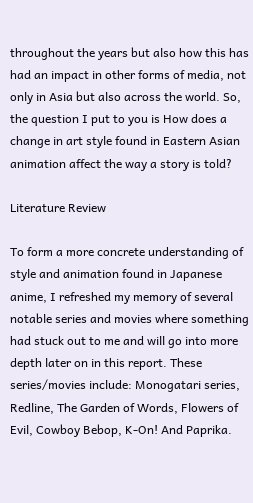throughout the years but also how this has had an impact in other forms of media, not only in Asia but also across the world. So, the question I put to you is How does a change in art style found in Eastern Asian animation affect the way a story is told?

Literature Review

To form a more concrete understanding of style and animation found in Japanese anime, I refreshed my memory of several notable series and movies where something had stuck out to me and will go into more depth later on in this report. These series/movies include: Monogatari series, Redline, The Garden of Words, Flowers of Evil, Cowboy Bebop, K-On! And Paprika.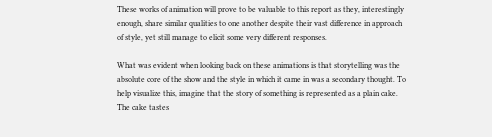These works of animation will prove to be valuable to this report as they, interestingly enough, share similar qualities to one another despite their vast difference in approach of style, yet still manage to elicit some very different responses.

What was evident when looking back on these animations is that storytelling was the absolute core of the show and the style in which it came in was a secondary thought. To help visualize this, imagine that the story of something is represented as a plain cake. The cake tastes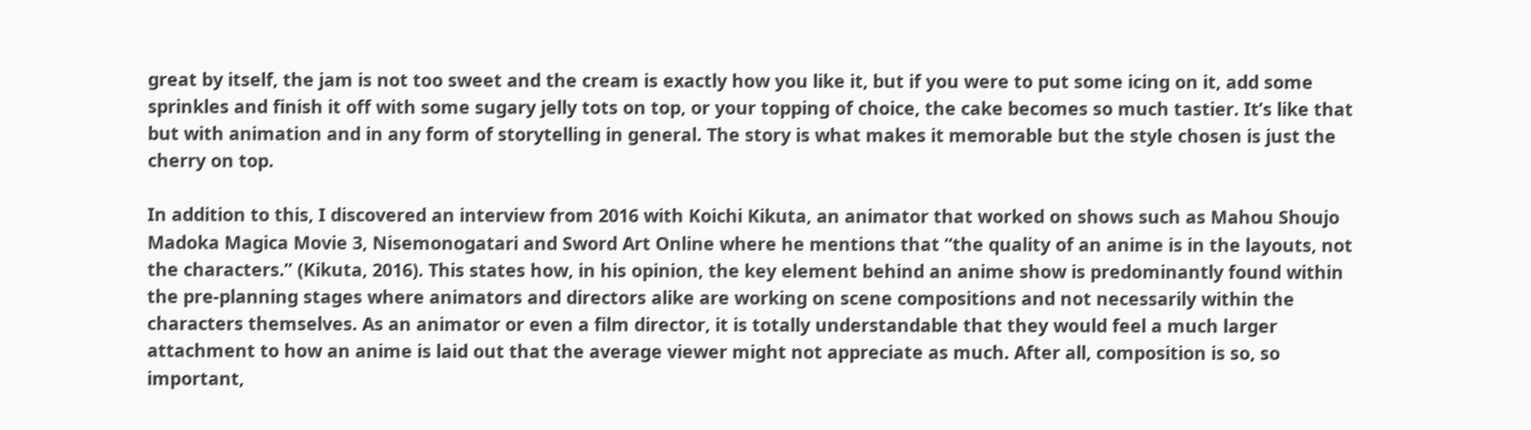great by itself, the jam is not too sweet and the cream is exactly how you like it, but if you were to put some icing on it, add some sprinkles and finish it off with some sugary jelly tots on top, or your topping of choice, the cake becomes so much tastier. It’s like that but with animation and in any form of storytelling in general. The story is what makes it memorable but the style chosen is just the cherry on top.

In addition to this, I discovered an interview from 2016 with Koichi Kikuta, an animator that worked on shows such as Mahou Shoujo Madoka Magica Movie 3, Nisemonogatari and Sword Art Online where he mentions that “the quality of an anime is in the layouts, not the characters.” (Kikuta, 2016). This states how, in his opinion, the key element behind an anime show is predominantly found within the pre-planning stages where animators and directors alike are working on scene compositions and not necessarily within the characters themselves. As an animator or even a film director, it is totally understandable that they would feel a much larger attachment to how an anime is laid out that the average viewer might not appreciate as much. After all, composition is so, so important,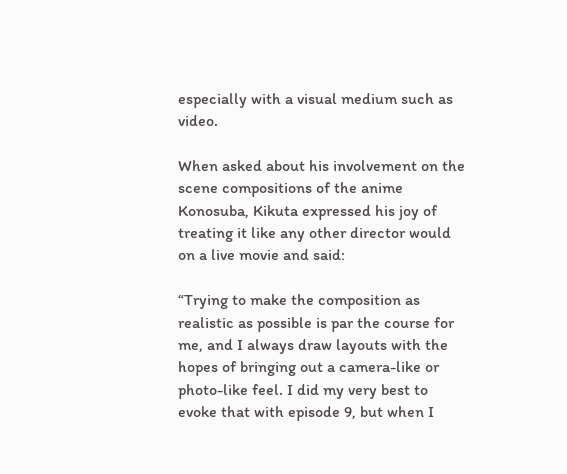especially with a visual medium such as video.

When asked about his involvement on the scene compositions of the anime Konosuba, Kikuta expressed his joy of treating it like any other director would on a live movie and said:

“Trying to make the composition as realistic as possible is par the course for me, and I always draw layouts with the hopes of bringing out a camera-like or photo-like feel. I did my very best to evoke that with episode 9, but when I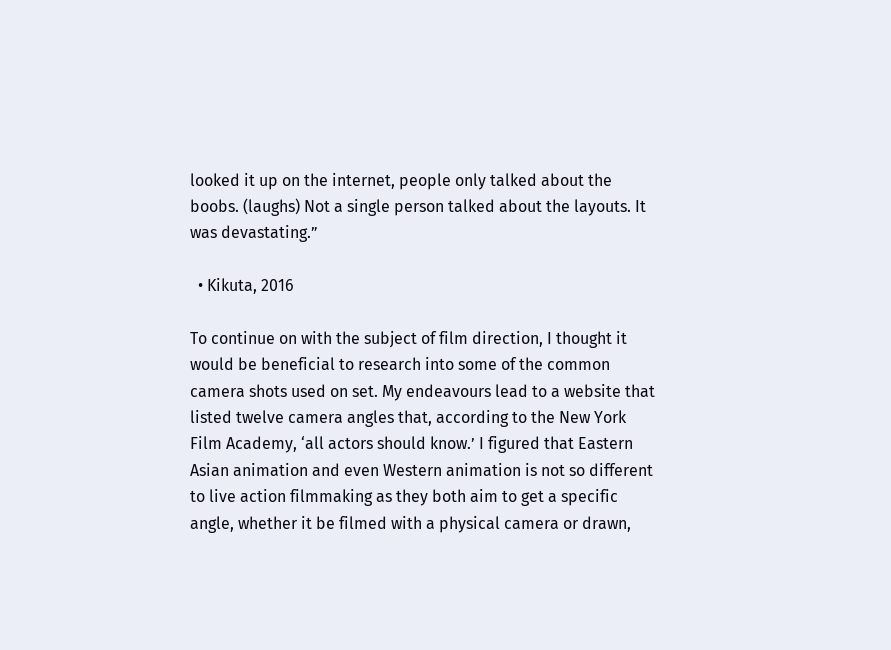looked it up on the internet, people only talked about the boobs. (laughs) Not a single person talked about the layouts. It was devastating.”

  • Kikuta, 2016

To continue on with the subject of film direction, I thought it would be beneficial to research into some of the common camera shots used on set. My endeavours lead to a website that listed twelve camera angles that, according to the New York Film Academy, ‘all actors should know.’ I figured that Eastern Asian animation and even Western animation is not so different to live action filmmaking as they both aim to get a specific angle, whether it be filmed with a physical camera or drawn,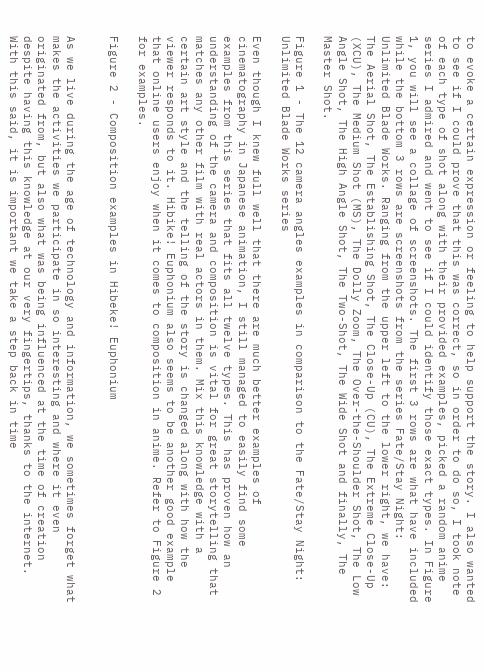to evoke a certain expression or feeling to help support the story. I also wanted to see if I could prove that this was correct, so in order to do so, I took note of each type of shot along with their provided examples, picked a random anime series I admired and went to see if I could identify those exact types. In Figure 1, you will see a collage of screenshots. The first 3 rows are what have included while the bottom 3 rows are screenshots from the series Fate/Stay Night: Unlimited Blade Works. Ranging from the upper left to the lower right, we have: The Aerial Shot, The Establishing Shot, The Close-Up (CU), The Extreme Close-Up (XCU), The Medium Shot (MS), The Dolly Zoom, The Over-the-Shoulder Shot, The Low Angle Shot, The High Angle Shot, The Two-Shot, The Wide Shot and finally, The Master Shot.

Figure 1 - The 12 camera angles examples in comparison to the Fate/Stay Night: Unlimited Blade Works series

Even though I knew full well that there are much better examples of cinematography in Japanese animation, I still managed to easily find some examples from this series that fits all twelve types. This has proven how an understanding of the camera and composition is vital for great storytelling that matches any other film with real actors in them. Mix this knowledge with a certain art style and the telling of the story is changed along with how the viewer responds to it. Hibike! Euphonium also seems to be another good example that online users enjoy when it comes to composition in anime. Refer to Figure 2 for examples.

Figure 2 - Composition examples in Hibeke! Euphonium


As we live during the age of technology and information, we sometimes forget what makes the activities we participate in so interesting and where it even originated from, but also what was being influenced at the time of creation despite having this knowledge at our very fingertips, thanks to the internet. With this said, it is important we take a step back in time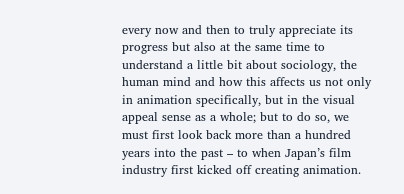every now and then to truly appreciate its progress but also at the same time to understand a little bit about sociology, the human mind and how this affects us not only in animation specifically, but in the visual appeal sense as a whole; but to do so, we must first look back more than a hundred years into the past – to when Japan’s film industry first kicked off creating animation.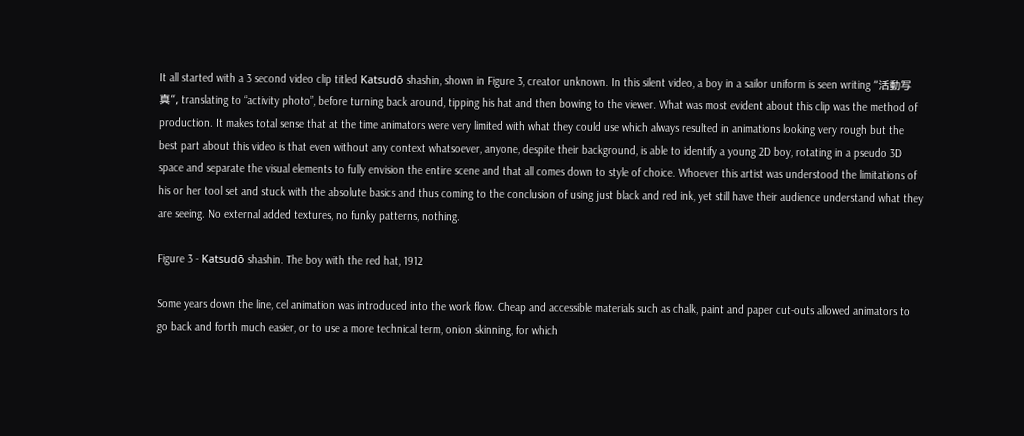It all started with a 3 second video clip titled Katsudō shashin, shown in Figure 3, creator unknown. In this silent video, a boy in a sailor uniform is seen writing “活動写真”, translating to “activity photo”, before turning back around, tipping his hat and then bowing to the viewer. What was most evident about this clip was the method of production. It makes total sense that at the time animators were very limited with what they could use which always resulted in animations looking very rough but the best part about this video is that even without any context whatsoever, anyone, despite their background, is able to identify a young 2D boy, rotating in a pseudo 3D space and separate the visual elements to fully envision the entire scene and that all comes down to style of choice. Whoever this artist was understood the limitations of his or her tool set and stuck with the absolute basics and thus coming to the conclusion of using just black and red ink, yet still have their audience understand what they are seeing. No external added textures, no funky patterns, nothing.

Figure 3 - Katsudō shashin. The boy with the red hat, 1912

Some years down the line, cel animation was introduced into the work flow. Cheap and accessible materials such as chalk, paint and paper cut-outs allowed animators to go back and forth much easier, or to use a more technical term, onion skinning, for which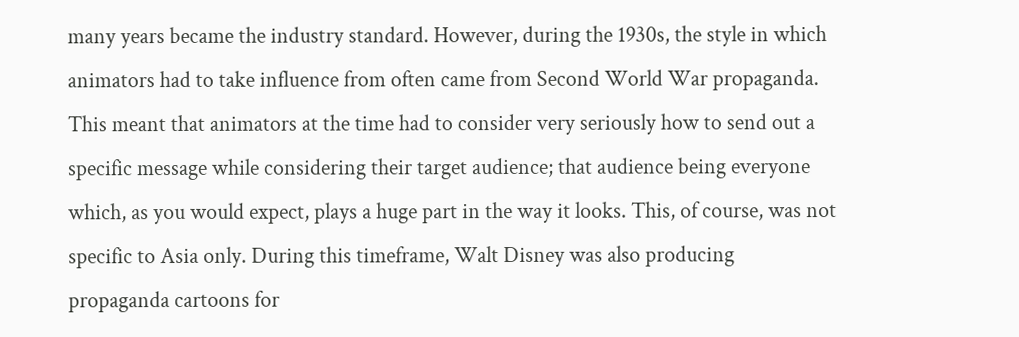many years became the industry standard. However, during the 1930s, the style in which animators had to take influence from often came from Second World War propaganda. This meant that animators at the time had to consider very seriously how to send out a specific message while considering their target audience; that audience being everyone which, as you would expect, plays a huge part in the way it looks. This, of course, was not specific to Asia only. During this timeframe, Walt Disney was also producing propaganda cartoons for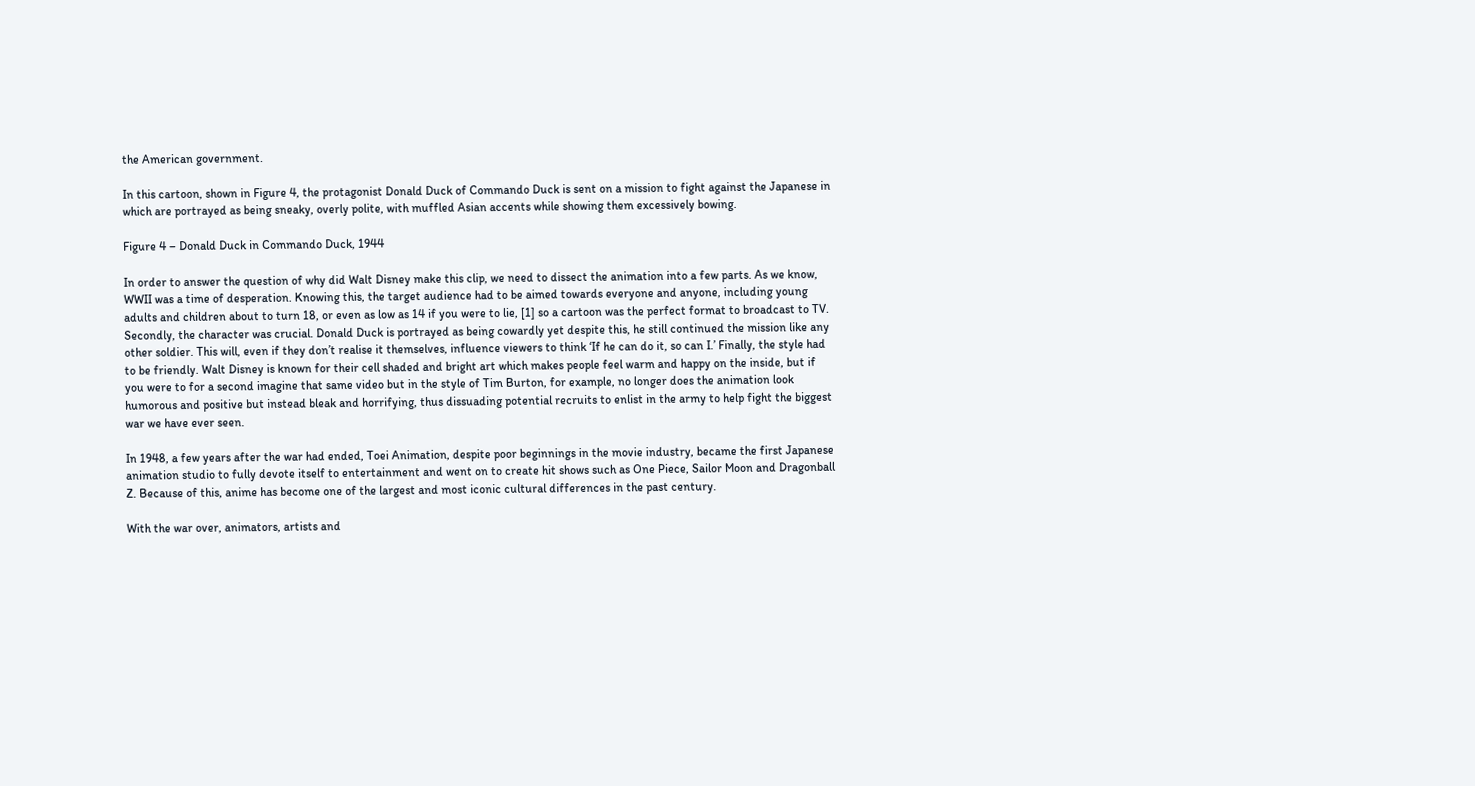the American government.

In this cartoon, shown in Figure 4, the protagonist Donald Duck of Commando Duck is sent on a mission to fight against the Japanese in which are portrayed as being sneaky, overly polite, with muffled Asian accents while showing them excessively bowing.

Figure 4 – Donald Duck in Commando Duck, 1944

In order to answer the question of why did Walt Disney make this clip, we need to dissect the animation into a few parts. As we know, WWII was a time of desperation. Knowing this, the target audience had to be aimed towards everyone and anyone, including young adults and children about to turn 18, or even as low as 14 if you were to lie, [1] so a cartoon was the perfect format to broadcast to TV. Secondly, the character was crucial. Donald Duck is portrayed as being cowardly yet despite this, he still continued the mission like any other soldier. This will, even if they don’t realise it themselves, influence viewers to think ‘If he can do it, so can I.’ Finally, the style had to be friendly. Walt Disney is known for their cell shaded and bright art which makes people feel warm and happy on the inside, but if you were to for a second imagine that same video but in the style of Tim Burton, for example, no longer does the animation look humorous and positive but instead bleak and horrifying, thus dissuading potential recruits to enlist in the army to help fight the biggest war we have ever seen.

In 1948, a few years after the war had ended, Toei Animation, despite poor beginnings in the movie industry, became the first Japanese animation studio to fully devote itself to entertainment and went on to create hit shows such as One Piece, Sailor Moon and Dragonball Z. Because of this, anime has become one of the largest and most iconic cultural differences in the past century.

With the war over, animators, artists and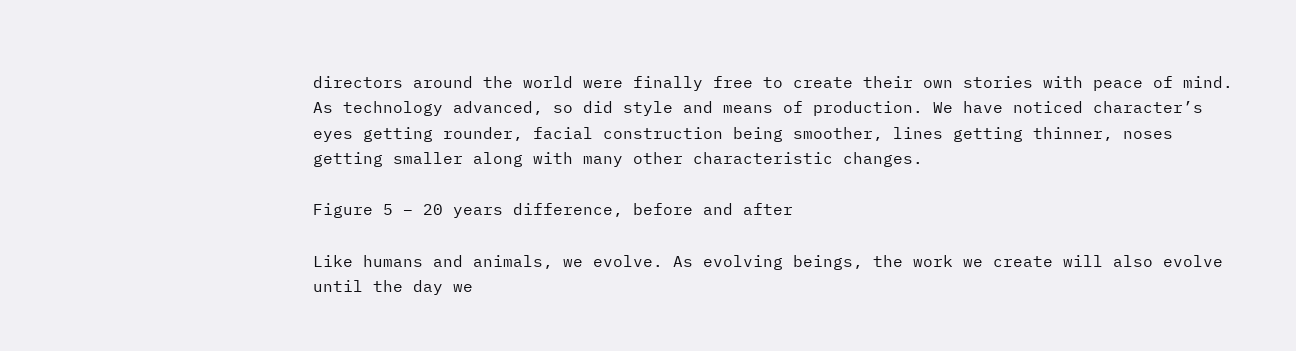directors around the world were finally free to create their own stories with peace of mind. As technology advanced, so did style and means of production. We have noticed character’s eyes getting rounder, facial construction being smoother, lines getting thinner, noses getting smaller along with many other characteristic changes.

Figure 5 – 20 years difference, before and after

Like humans and animals, we evolve. As evolving beings, the work we create will also evolve until the day we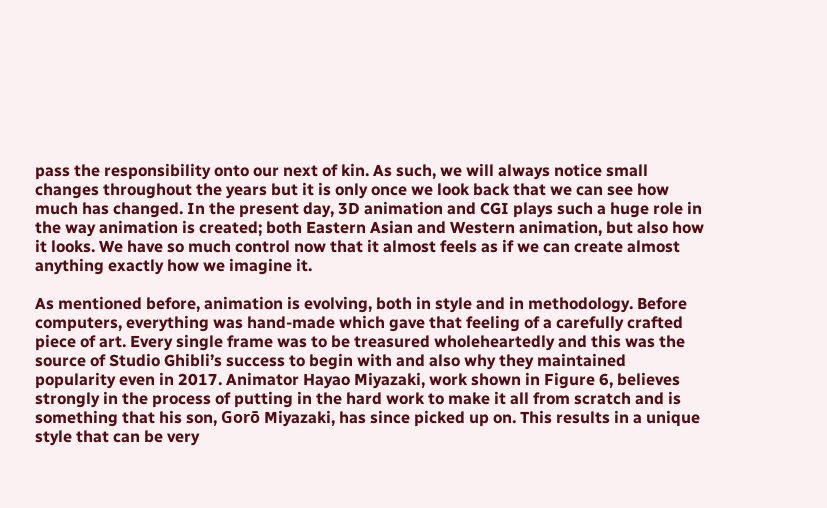pass the responsibility onto our next of kin. As such, we will always notice small changes throughout the years but it is only once we look back that we can see how much has changed. In the present day, 3D animation and CGI plays such a huge role in the way animation is created; both Eastern Asian and Western animation, but also how it looks. We have so much control now that it almost feels as if we can create almost anything exactly how we imagine it.

As mentioned before, animation is evolving, both in style and in methodology. Before computers, everything was hand-made which gave that feeling of a carefully crafted piece of art. Every single frame was to be treasured wholeheartedly and this was the source of Studio Ghibli’s success to begin with and also why they maintained popularity even in 2017. Animator Hayao Miyazaki, work shown in Figure 6, believes strongly in the process of putting in the hard work to make it all from scratch and is something that his son, Gorō Miyazaki, has since picked up on. This results in a unique style that can be very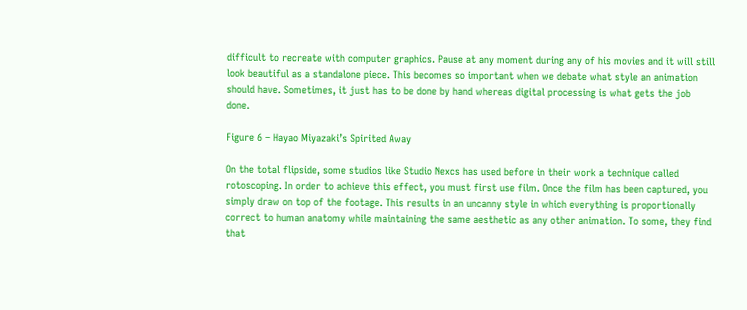difficult to recreate with computer graphics. Pause at any moment during any of his movies and it will still look beautiful as a standalone piece. This becomes so important when we debate what style an animation should have. Sometimes, it just has to be done by hand whereas digital processing is what gets the job done.

Figure 6 – Hayao Miyazaki’s Spirited Away

On the total flipside, some studios like Studio Nexcs has used before in their work a technique called rotoscoping. In order to achieve this effect, you must first use film. Once the film has been captured, you simply draw on top of the footage. This results in an uncanny style in which everything is proportionally correct to human anatomy while maintaining the same aesthetic as any other animation. To some, they find that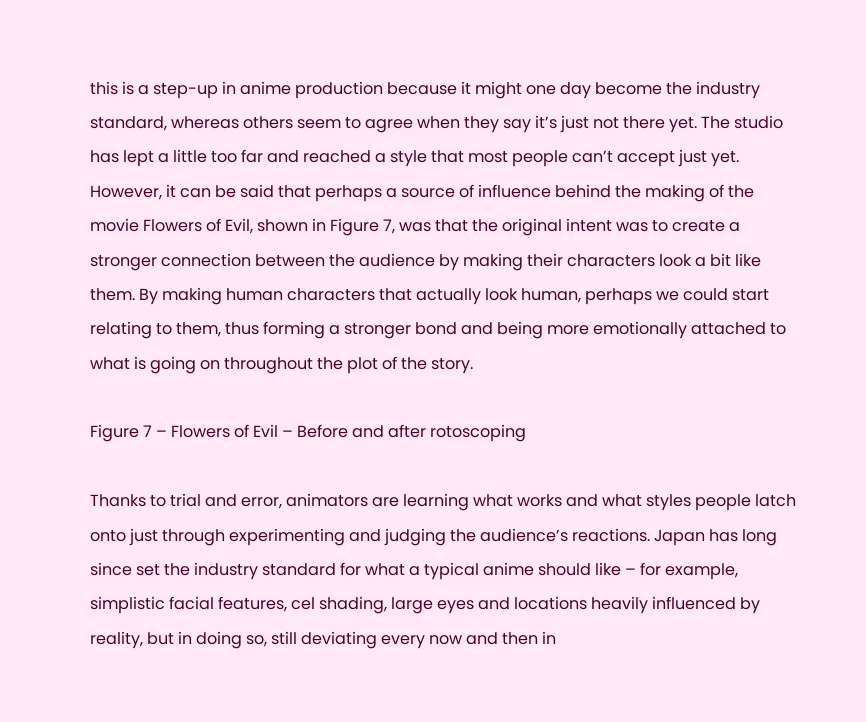this is a step-up in anime production because it might one day become the industry standard, whereas others seem to agree when they say it’s just not there yet. The studio has lept a little too far and reached a style that most people can’t accept just yet. However, it can be said that perhaps a source of influence behind the making of the movie Flowers of Evil, shown in Figure 7, was that the original intent was to create a stronger connection between the audience by making their characters look a bit like them. By making human characters that actually look human, perhaps we could start relating to them, thus forming a stronger bond and being more emotionally attached to what is going on throughout the plot of the story.

Figure 7 – Flowers of Evil – Before and after rotoscoping

Thanks to trial and error, animators are learning what works and what styles people latch onto just through experimenting and judging the audience’s reactions. Japan has long since set the industry standard for what a typical anime should like – for example, simplistic facial features, cel shading, large eyes and locations heavily influenced by reality, but in doing so, still deviating every now and then in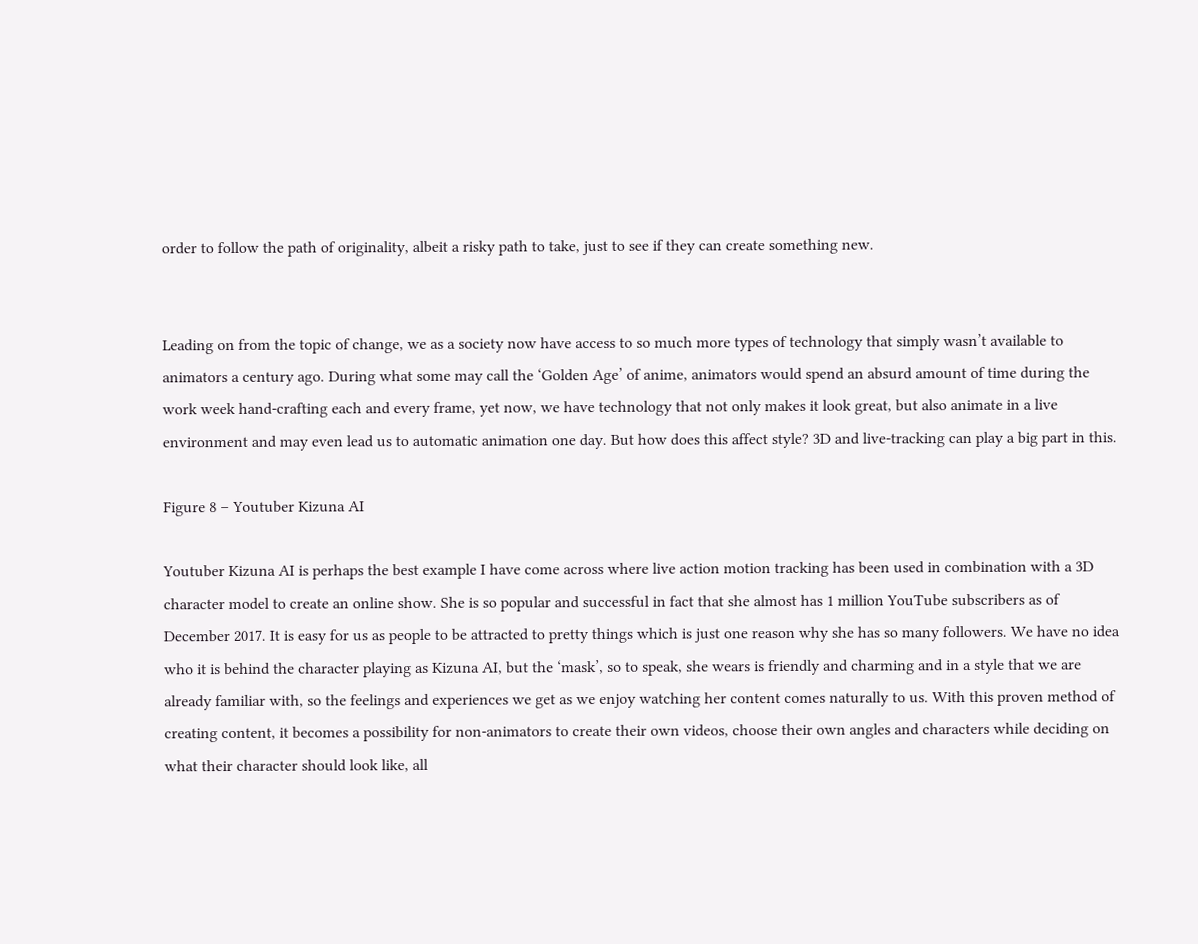order to follow the path of originality, albeit a risky path to take, just to see if they can create something new.


Leading on from the topic of change, we as a society now have access to so much more types of technology that simply wasn’t available to animators a century ago. During what some may call the ‘Golden Age’ of anime, animators would spend an absurd amount of time during the work week hand-crafting each and every frame, yet now, we have technology that not only makes it look great, but also animate in a live environment and may even lead us to automatic animation one day. But how does this affect style? 3D and live-tracking can play a big part in this.

Figure 8 – Youtuber Kizuna AI

Youtuber Kizuna AI is perhaps the best example I have come across where live action motion tracking has been used in combination with a 3D character model to create an online show. She is so popular and successful in fact that she almost has 1 million YouTube subscribers as of December 2017. It is easy for us as people to be attracted to pretty things which is just one reason why she has so many followers. We have no idea who it is behind the character playing as Kizuna AI, but the ‘mask’, so to speak, she wears is friendly and charming and in a style that we are already familiar with, so the feelings and experiences we get as we enjoy watching her content comes naturally to us. With this proven method of creating content, it becomes a possibility for non-animators to create their own videos, choose their own angles and characters while deciding on what their character should look like, all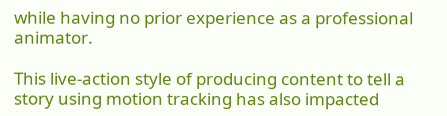while having no prior experience as a professional animator.

This live-action style of producing content to tell a story using motion tracking has also impacted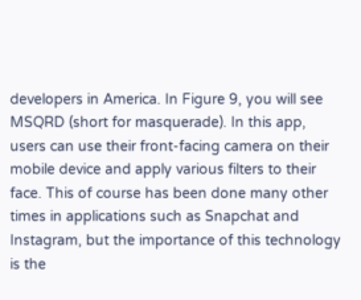developers in America. In Figure 9, you will see MSQRD (short for masquerade). In this app, users can use their front-facing camera on their mobile device and apply various filters to their face. This of course has been done many other times in applications such as Snapchat and Instagram, but the importance of this technology is the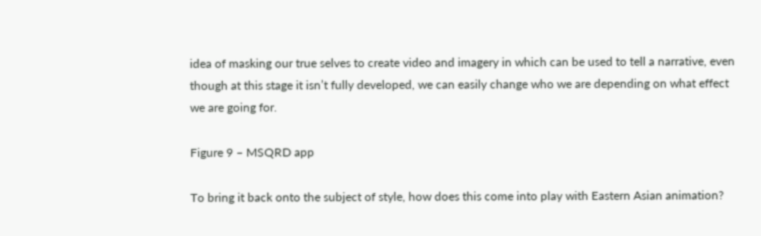idea of masking our true selves to create video and imagery in which can be used to tell a narrative, even though at this stage it isn’t fully developed, we can easily change who we are depending on what effect we are going for.

Figure 9 – MSQRD app

To bring it back onto the subject of style, how does this come into play with Eastern Asian animation?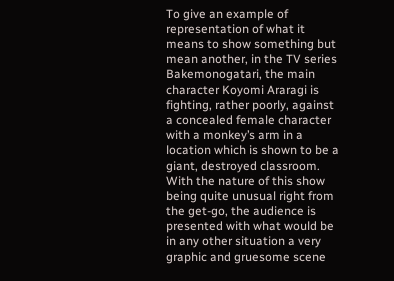To give an example of representation of what it means to show something but mean another, in the TV series Bakemonogatari, the main character Koyomi Araragi is fighting, rather poorly, against a concealed female character with a monkey’s arm in a location which is shown to be a giant, destroyed classroom. With the nature of this show being quite unusual right from the get-go, the audience is presented with what would be in any other situation a very graphic and gruesome scene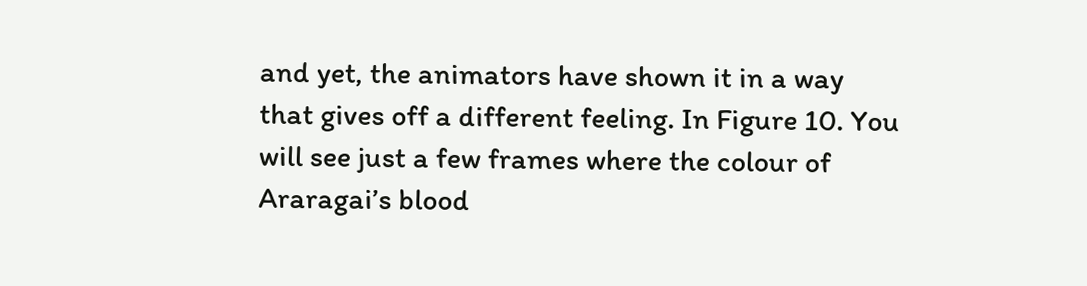and yet, the animators have shown it in a way that gives off a different feeling. In Figure 10. You will see just a few frames where the colour of Araragai’s blood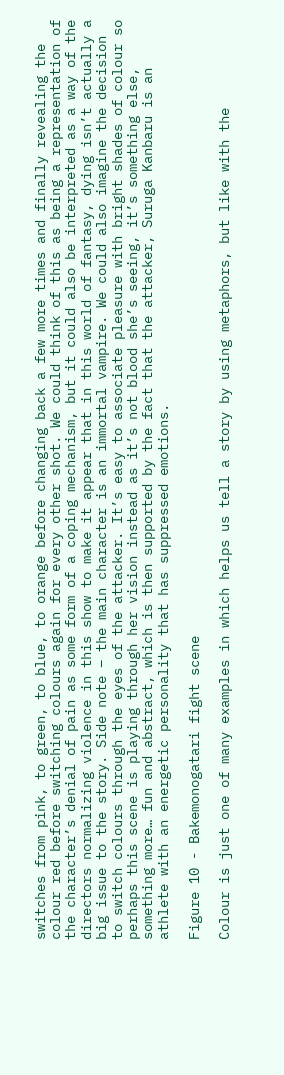switches from pink, to green, to blue, to orange before changing back a few more times and finally revealing the colour red before switching colours again for every other shot. We could think of this as being a representation of the character’s denial of pain as some form of a coping mechanism, but it could also be interpreted as a way of the directors normalizing violence in this show to make it appear that in this world of fantasy, dying isn’t actually a big issue to the story. Side note – the main character is an immortal vampire. We could also imagine the decision to switch colours through the eyes of the attacker. It’s easy to associate pleasure with bright shades of colour so perhaps this scene is playing through her vision instead as it’s not blood she’s seeing, it’s something else, something more… fun and abstract, which is then supported by the fact that the attacker, Suruga Kanbaru is an athlete with an energetic personality that has suppressed emotions.

Figure 10 - Bakemonogatari fight scene

Colour is just one of many examples in which helps us tell a story by using metaphors, but like with the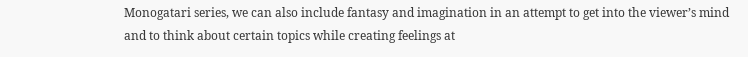Monogatari series, we can also include fantasy and imagination in an attempt to get into the viewer’s mind and to think about certain topics while creating feelings at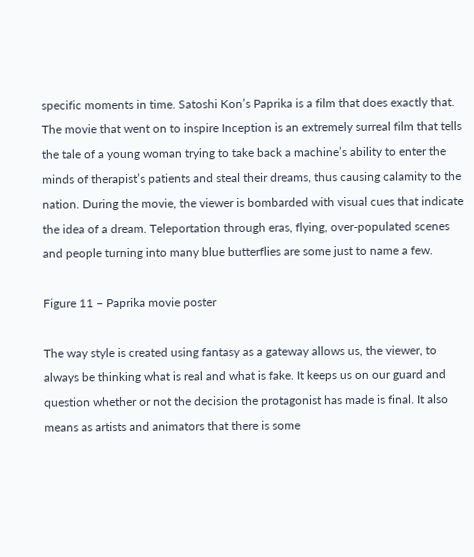specific moments in time. Satoshi Kon’s Paprika is a film that does exactly that. The movie that went on to inspire Inception is an extremely surreal film that tells the tale of a young woman trying to take back a machine’s ability to enter the minds of therapist’s patients and steal their dreams, thus causing calamity to the nation. During the movie, the viewer is bombarded with visual cues that indicate the idea of a dream. Teleportation through eras, flying, over-populated scenes and people turning into many blue butterflies are some just to name a few.

Figure 11 – Paprika movie poster

The way style is created using fantasy as a gateway allows us, the viewer, to always be thinking what is real and what is fake. It keeps us on our guard and question whether or not the decision the protagonist has made is final. It also means as artists and animators that there is some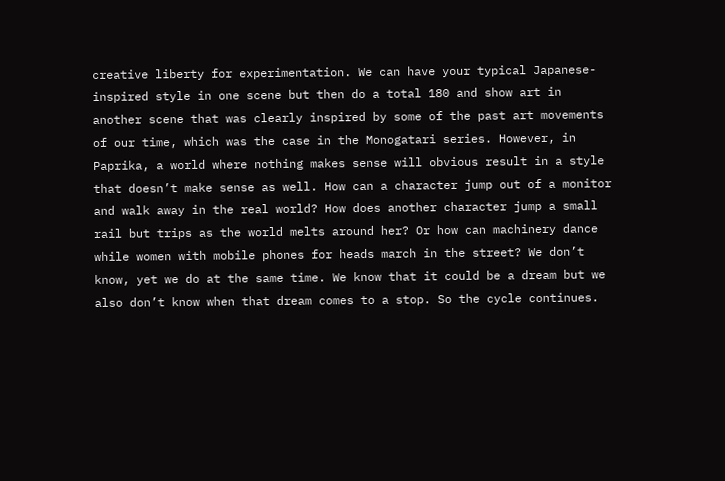creative liberty for experimentation. We can have your typical Japanese-inspired style in one scene but then do a total 180 and show art in another scene that was clearly inspired by some of the past art movements of our time, which was the case in the Monogatari series. However, in Paprika, a world where nothing makes sense will obvious result in a style that doesn’t make sense as well. How can a character jump out of a monitor and walk away in the real world? How does another character jump a small rail but trips as the world melts around her? Or how can machinery dance while women with mobile phones for heads march in the street? We don’t know, yet we do at the same time. We know that it could be a dream but we also don’t know when that dream comes to a stop. So the cycle continues.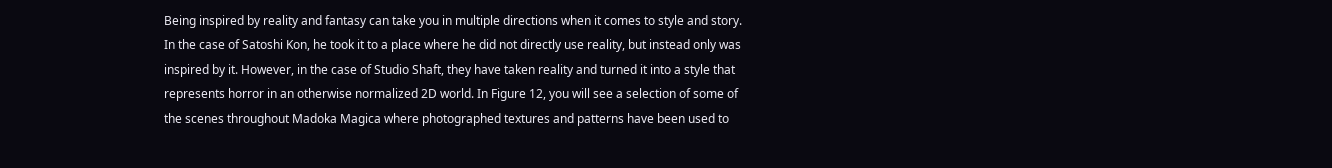Being inspired by reality and fantasy can take you in multiple directions when it comes to style and story. In the case of Satoshi Kon, he took it to a place where he did not directly use reality, but instead only was inspired by it. However, in the case of Studio Shaft, they have taken reality and turned it into a style that represents horror in an otherwise normalized 2D world. In Figure 12, you will see a selection of some of the scenes throughout Madoka Magica where photographed textures and patterns have been used to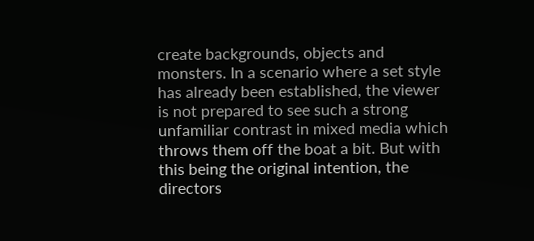create backgrounds, objects and monsters. In a scenario where a set style has already been established, the viewer is not prepared to see such a strong unfamiliar contrast in mixed media which throws them off the boat a bit. But with this being the original intention, the directors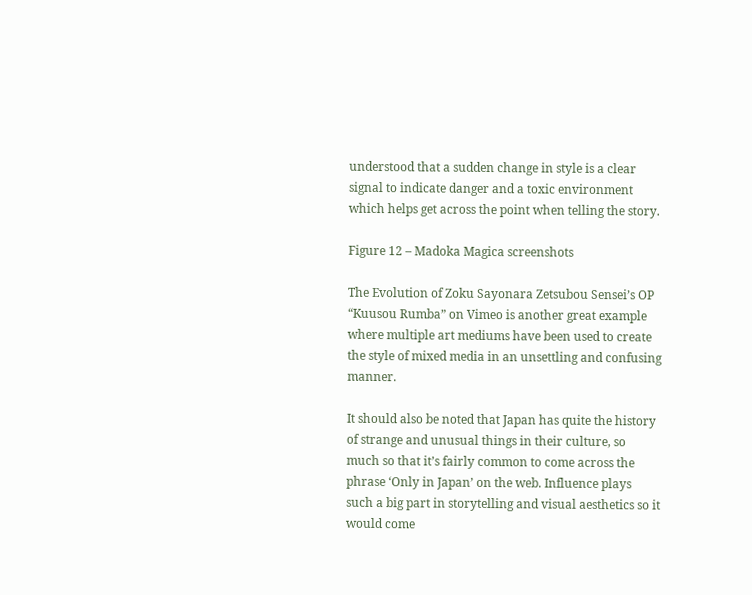understood that a sudden change in style is a clear signal to indicate danger and a toxic environment which helps get across the point when telling the story.

Figure 12 – Madoka Magica screenshots

The Evolution of Zoku Sayonara Zetsubou Sensei’s OP “Kuusou Rumba” on Vimeo is another great example where multiple art mediums have been used to create the style of mixed media in an unsettling and confusing manner.

It should also be noted that Japan has quite the history of strange and unusual things in their culture, so much so that it’s fairly common to come across the phrase ‘Only in Japan’ on the web. Influence plays such a big part in storytelling and visual aesthetics so it would come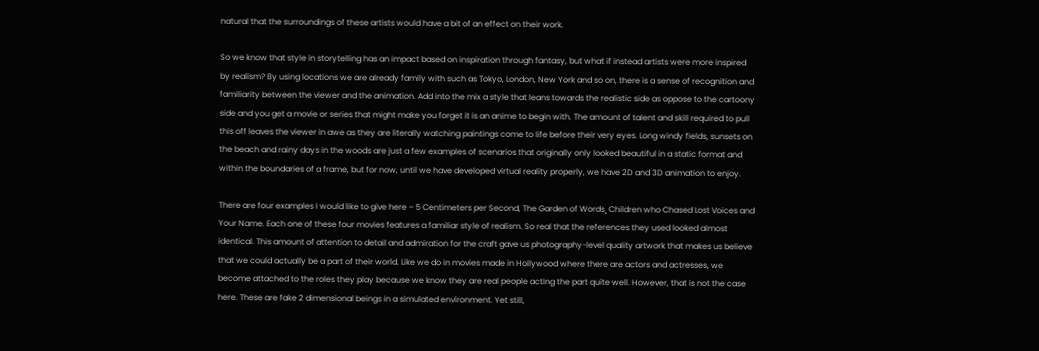natural that the surroundings of these artists would have a bit of an effect on their work.

So we know that style in storytelling has an impact based on inspiration through fantasy, but what if instead artists were more inspired by realism? By using locations we are already family with such as Tokyo, London, New York and so on, there is a sense of recognition and familiarity between the viewer and the animation. Add into the mix a style that leans towards the realistic side as oppose to the cartoony side and you get a movie or series that might make you forget it is an anime to begin with. The amount of talent and skill required to pull this off leaves the viewer in awe as they are literally watching paintings come to life before their very eyes. Long windy fields, sunsets on the beach and rainy days in the woods are just a few examples of scenarios that originally only looked beautiful in a static format and within the boundaries of a frame, but for now, until we have developed virtual reality properly, we have 2D and 3D animation to enjoy.

There are four examples I would like to give here – 5 Centimeters per Second, The Garden of Words¸ Children who Chased Lost Voices and Your Name. Each one of these four movies features a familiar style of realism. So real that the references they used looked almost identical. This amount of attention to detail and admiration for the craft gave us photography-level quality artwork that makes us believe that we could actually be a part of their world. Like we do in movies made in Hollywood where there are actors and actresses, we become attached to the roles they play because we know they are real people acting the part quite well. However, that is not the case here. These are fake 2 dimensional beings in a simulated environment. Yet still,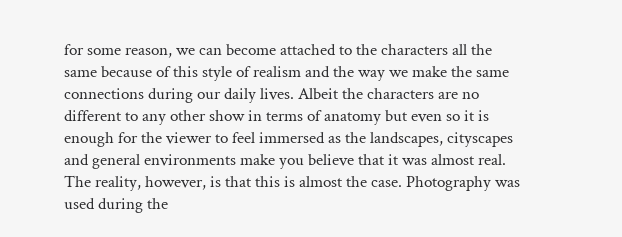for some reason, we can become attached to the characters all the same because of this style of realism and the way we make the same connections during our daily lives. Albeit the characters are no different to any other show in terms of anatomy but even so it is enough for the viewer to feel immersed as the landscapes, cityscapes and general environments make you believe that it was almost real. The reality, however, is that this is almost the case. Photography was used during the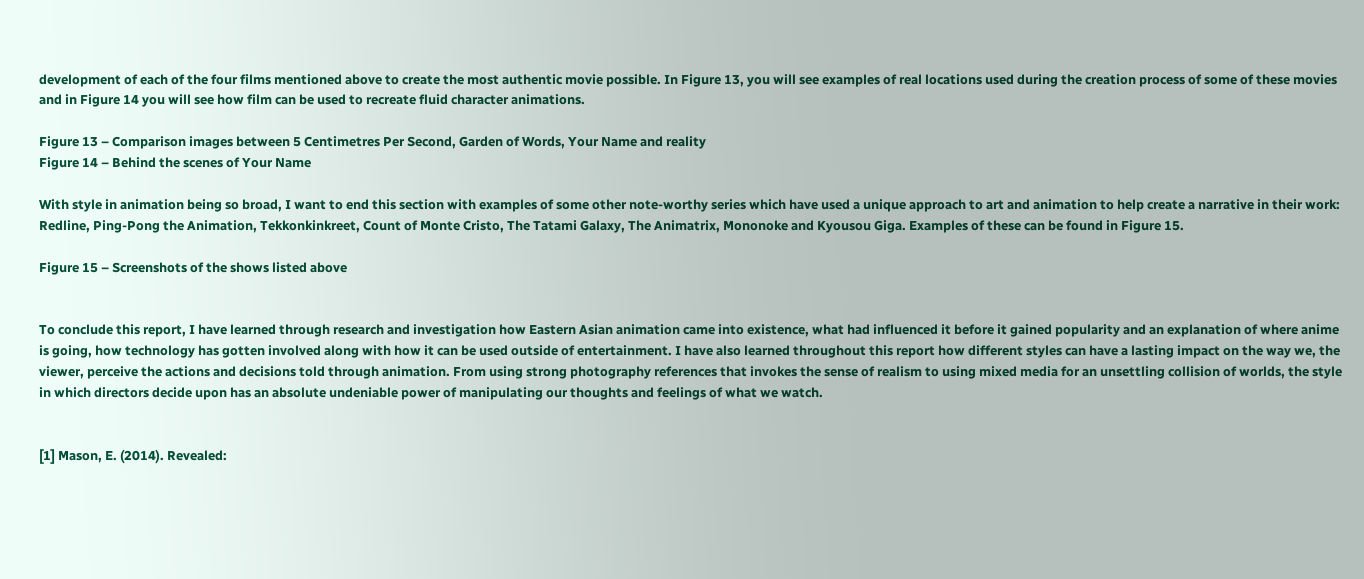development of each of the four films mentioned above to create the most authentic movie possible. In Figure 13, you will see examples of real locations used during the creation process of some of these movies and in Figure 14 you will see how film can be used to recreate fluid character animations.

Figure 13 – Comparison images between 5 Centimetres Per Second, Garden of Words, Your Name and reality
Figure 14 – Behind the scenes of Your Name

With style in animation being so broad, I want to end this section with examples of some other note-worthy series which have used a unique approach to art and animation to help create a narrative in their work: Redline, Ping-Pong the Animation, Tekkonkinkreet, Count of Monte Cristo, The Tatami Galaxy, The Animatrix, Mononoke and Kyousou Giga. Examples of these can be found in Figure 15.

Figure 15 – Screenshots of the shows listed above


To conclude this report, I have learned through research and investigation how Eastern Asian animation came into existence, what had influenced it before it gained popularity and an explanation of where anime is going, how technology has gotten involved along with how it can be used outside of entertainment. I have also learned throughout this report how different styles can have a lasting impact on the way we, the viewer, perceive the actions and decisions told through animation. From using strong photography references that invokes the sense of realism to using mixed media for an unsettling collision of worlds, the style in which directors decide upon has an absolute undeniable power of manipulating our thoughts and feelings of what we watch.


[1] Mason, E. (2014). Revealed: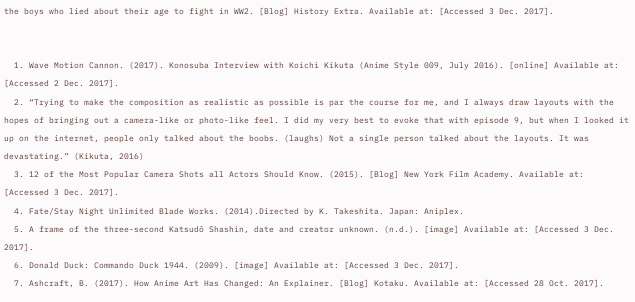the boys who lied about their age to fight in WW2. [Blog] History Extra. Available at: [Accessed 3 Dec. 2017].


  1. Wave Motion Cannon. (2017). Konosuba Interview with Koichi Kikuta (Anime Style 009, July 2016). [online] Available at: [Accessed 2 Dec. 2017].
  2. “Trying to make the composition as realistic as possible is par the course for me, and I always draw layouts with the hopes of bringing out a camera-like or photo-like feel. I did my very best to evoke that with episode 9, but when I looked it up on the internet, people only talked about the boobs. (laughs) Not a single person talked about the layouts. It was devastating.” (Kikuta, 2016)
  3. 12 of the Most Popular Camera Shots all Actors Should Know. (2015). [Blog] New York Film Academy. Available at: [Accessed 3 Dec. 2017].
  4. Fate/Stay Night Unlimited Blade Works. (2014).Directed by K. Takeshita. Japan: Aniplex.
  5. A frame of the three-second Katsudō Shashin, date and creator unknown. (n.d.). [image] Available at: [Accessed 3 Dec. 2017].
  6. Donald Duck: Commando Duck 1944. (2009). [image] Available at: [Accessed 3 Dec. 2017].
  7. Ashcraft, B. (2017). How Anime Art Has Changed: An Explainer. [Blog] Kotaku. Available at: [Accessed 28 Oct. 2017].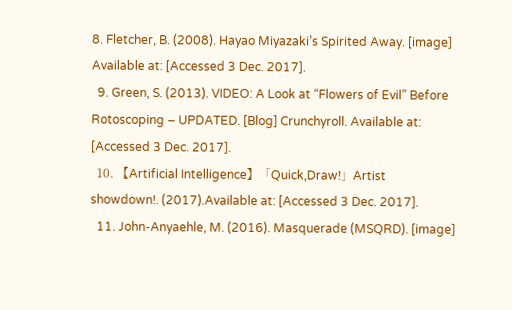8. Fletcher, B. (2008). Hayao Miyazaki’s Spirited Away. [image] Available at: [Accessed 3 Dec. 2017].
  9. Green, S. (2013). VIDEO: A Look at “Flowers of Evil” Before Rotoscoping – UPDATED. [Blog] Crunchyroll. Available at: [Accessed 3 Dec. 2017].
  10. 【Artificial Intelligence】「Quick,Draw!」Artist showdown!. (2017).Available at: [Accessed 3 Dec. 2017].
  11. John-Anyaehle, M. (2016). Masquerade (MSQRD). [image]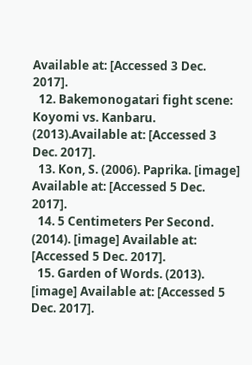Available at: [Accessed 3 Dec. 2017].
  12. Bakemonogatari fight scene: Koyomi vs. Kanbaru. (2013).Available at: [Accessed 3 Dec. 2017].
  13. Kon, S. (2006). Paprika. [image] Available at: [Accessed 5 Dec. 2017].
  14. 5 Centimeters Per Second. (2014). [image] Available at: [Accessed 5 Dec. 2017].
  15. Garden of Words. (2013). [image] Available at: [Accessed 5 Dec. 2017].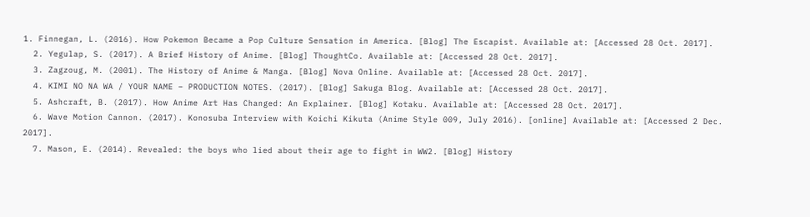1. Finnegan, L. (2016). How Pokemon Became a Pop Culture Sensation in America. [Blog] The Escapist. Available at: [Accessed 28 Oct. 2017].
  2. Yegulap, S. (2017). A Brief History of Anime. [Blog] ThoughtCo. Available at: [Accessed 28 Oct. 2017].
  3. Zagzoug, M. (2001). The History of Anime & Manga. [Blog] Nova Online. Available at: [Accessed 28 Oct. 2017].
  4. KIMI NO NA WA / YOUR NAME – PRODUCTION NOTES. (2017). [Blog] Sakuga Blog. Available at: [Accessed 28 Oct. 2017].
  5. Ashcraft, B. (2017). How Anime Art Has Changed: An Explainer. [Blog] Kotaku. Available at: [Accessed 28 Oct. 2017].
  6. Wave Motion Cannon. (2017). Konosuba Interview with Koichi Kikuta (Anime Style 009, July 2016). [online] Available at: [Accessed 2 Dec. 2017].
  7. Mason, E. (2014). Revealed: the boys who lied about their age to fight in WW2. [Blog] History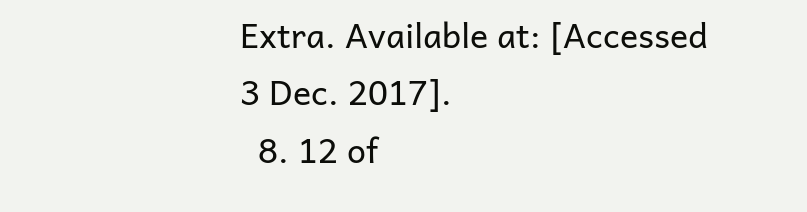Extra. Available at: [Accessed 3 Dec. 2017].
  8. 12 of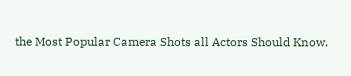the Most Popular Camera Shots all Actors Should Know.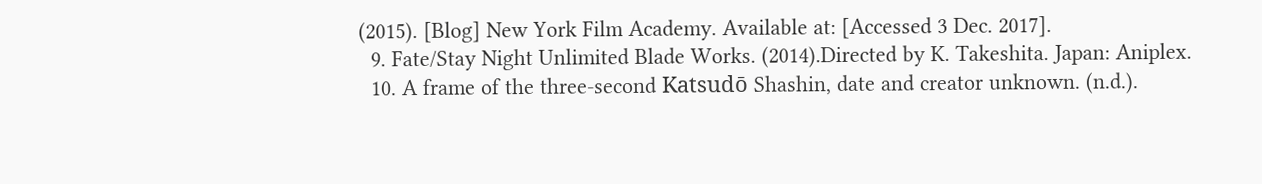(2015). [Blog] New York Film Academy. Available at: [Accessed 3 Dec. 2017].
  9. Fate/Stay Night Unlimited Blade Works. (2014).Directed by K. Takeshita. Japan: Aniplex.
  10. A frame of the three-second Katsudō Shashin, date and creator unknown. (n.d.).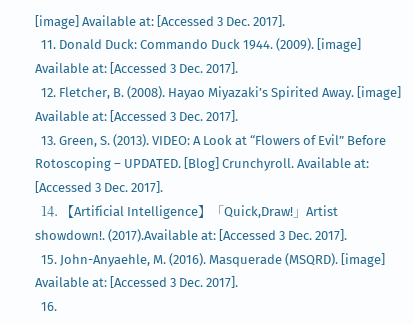[image] Available at: [Accessed 3 Dec. 2017].
  11. Donald Duck: Commando Duck 1944. (2009). [image] Available at: [Accessed 3 Dec. 2017].
  12. Fletcher, B. (2008). Hayao Miyazaki’s Spirited Away. [image] Available at: [Accessed 3 Dec. 2017].
  13. Green, S. (2013). VIDEO: A Look at “Flowers of Evil” Before Rotoscoping – UPDATED. [Blog] Crunchyroll. Available at: [Accessed 3 Dec. 2017].
  14. 【Artificial Intelligence】「Quick,Draw!」Artist showdown!. (2017).Available at: [Accessed 3 Dec. 2017].
  15. John-Anyaehle, M. (2016). Masquerade (MSQRD). [image] Available at: [Accessed 3 Dec. 2017].
  16.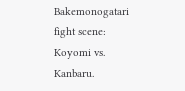Bakemonogatari fight scene: Koyomi vs. Kanbaru.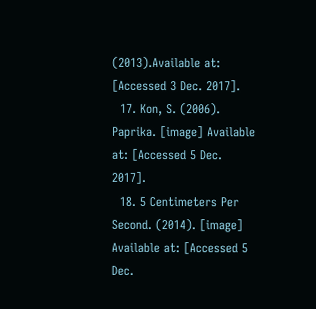(2013).Available at: [Accessed 3 Dec. 2017].
  17. Kon, S. (2006). Paprika. [image] Available at: [Accessed 5 Dec. 2017].
  18. 5 Centimeters Per Second. (2014). [image] Available at: [Accessed 5 Dec.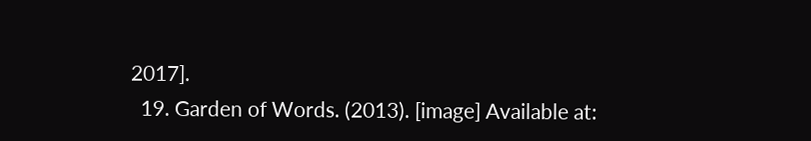2017].
  19. Garden of Words. (2013). [image] Available at: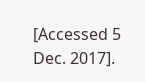[Accessed 5 Dec. 2017].